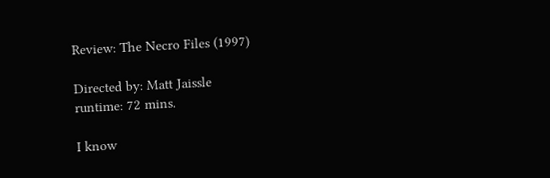Review: The Necro Files (1997)

Directed by: Matt Jaissle
runtime: 72 mins.

I know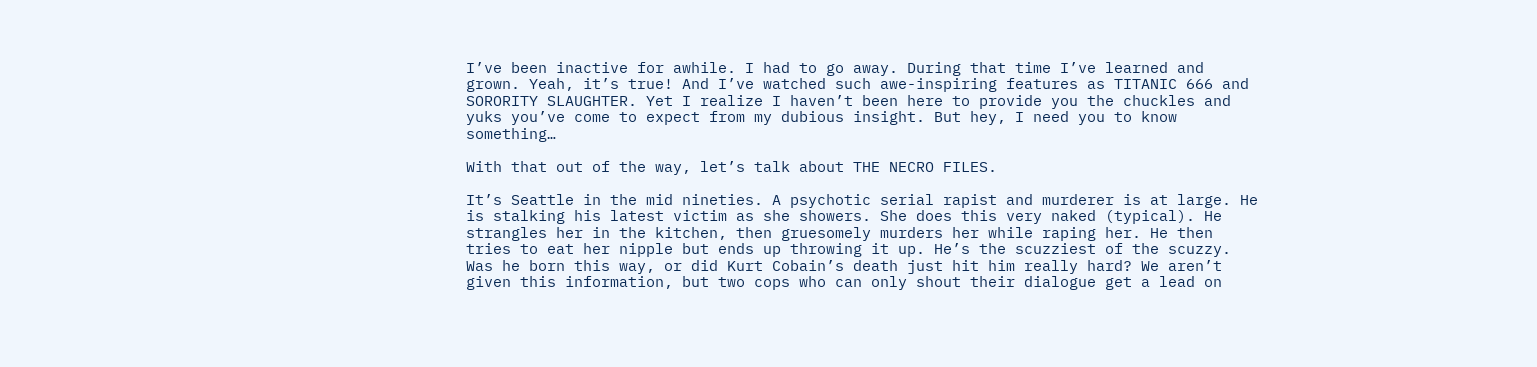I’ve been inactive for awhile. I had to go away. During that time I’ve learned and grown. Yeah, it’s true! And I’ve watched such awe-inspiring features as TITANIC 666 and SORORITY SLAUGHTER. Yet I realize I haven’t been here to provide you the chuckles and yuks you’ve come to expect from my dubious insight. But hey, I need you to know something…

With that out of the way, let’s talk about THE NECRO FILES.

It’s Seattle in the mid nineties. A psychotic serial rapist and murderer is at large. He is stalking his latest victim as she showers. She does this very naked (typical). He strangles her in the kitchen, then gruesomely murders her while raping her. He then tries to eat her nipple but ends up throwing it up. He’s the scuzziest of the scuzzy. Was he born this way, or did Kurt Cobain’s death just hit him really hard? We aren’t given this information, but two cops who can only shout their dialogue get a lead on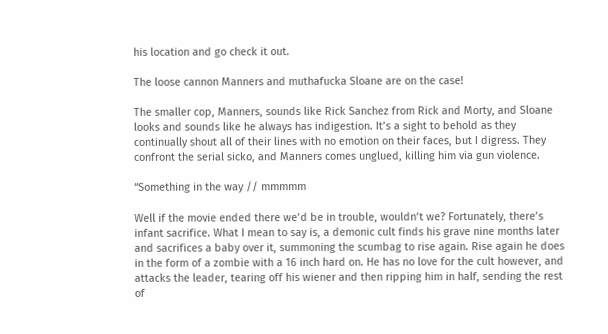his location and go check it out.

The loose cannon Manners and muthafucka Sloane are on the case!

The smaller cop, Manners, sounds like Rick Sanchez from Rick and Morty, and Sloane looks and sounds like he always has indigestion. It’s a sight to behold as they continually shout all of their lines with no emotion on their faces, but I digress. They confront the serial sicko, and Manners comes unglued, killing him via gun violence.

“Something in the way // mmmmm

Well if the movie ended there we’d be in trouble, wouldn’t we? Fortunately, there’s infant sacrifice. What I mean to say is, a demonic cult finds his grave nine months later and sacrifices a baby over it, summoning the scumbag to rise again. Rise again he does in the form of a zombie with a 16 inch hard on. He has no love for the cult however, and attacks the leader, tearing off his wiener and then ripping him in half, sending the rest of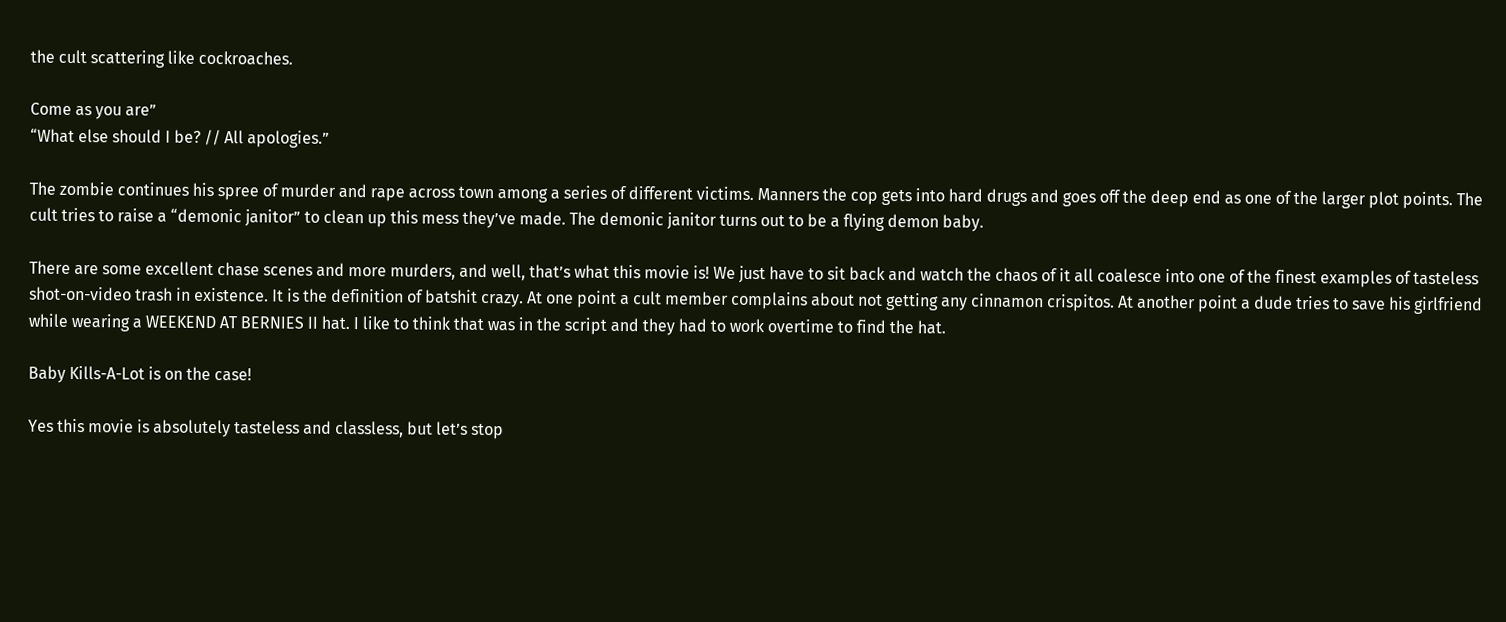the cult scattering like cockroaches.

Come as you are”
“What else should I be? // All apologies.”

The zombie continues his spree of murder and rape across town among a series of different victims. Manners the cop gets into hard drugs and goes off the deep end as one of the larger plot points. The cult tries to raise a “demonic janitor” to clean up this mess they’ve made. The demonic janitor turns out to be a flying demon baby.

There are some excellent chase scenes and more murders, and well, that’s what this movie is! We just have to sit back and watch the chaos of it all coalesce into one of the finest examples of tasteless shot-on-video trash in existence. It is the definition of batshit crazy. At one point a cult member complains about not getting any cinnamon crispitos. At another point a dude tries to save his girlfriend while wearing a WEEKEND AT BERNIES II hat. I like to think that was in the script and they had to work overtime to find the hat.

Baby Kills-A-Lot is on the case!

Yes this movie is absolutely tasteless and classless, but let’s stop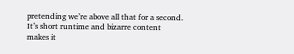pretending we’re above all that for a second. It’s short runtime and bizarre content makes it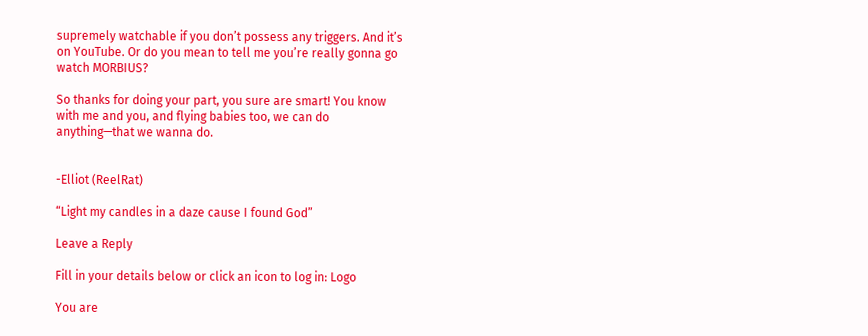supremely watchable if you don’t possess any triggers. And it’s on YouTube. Or do you mean to tell me you’re really gonna go watch MORBIUS?

So thanks for doing your part, you sure are smart! You know with me and you, and flying babies too, we can do anything—that we wanna do.


-Elliot (ReelRat)

“Light my candles in a daze cause I found God”

Leave a Reply

Fill in your details below or click an icon to log in: Logo

You are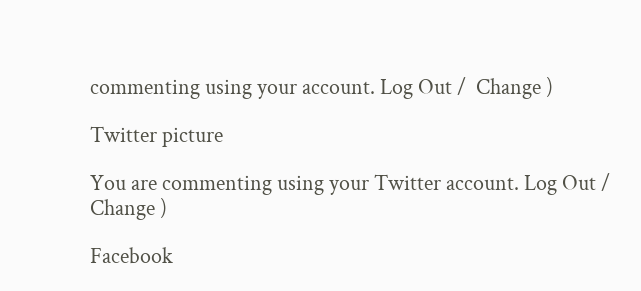commenting using your account. Log Out /  Change )

Twitter picture

You are commenting using your Twitter account. Log Out /  Change )

Facebook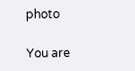photo

You are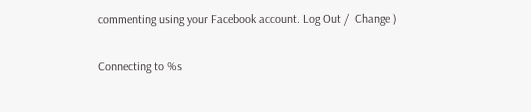commenting using your Facebook account. Log Out /  Change )

Connecting to %s